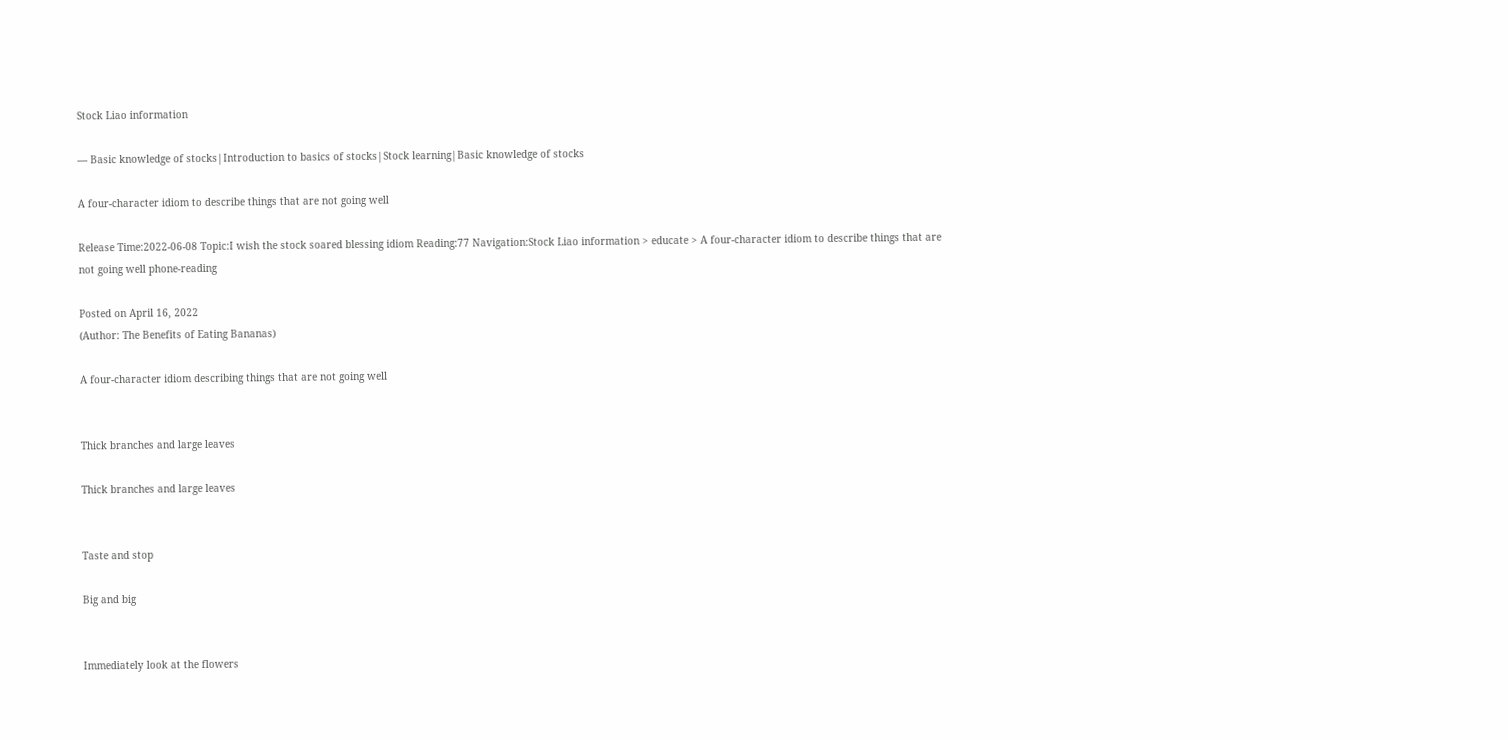Stock Liao information

— Basic knowledge of stocks|Introduction to basics of stocks|Stock learning|Basic knowledge of stocks

A four-character idiom to describe things that are not going well

Release Time:2022-06-08 Topic:I wish the stock soared blessing idiom Reading:77 Navigation:Stock Liao information > educate > A four-character idiom to describe things that are not going well phone-reading

Posted on April 16, 2022
(Author: The Benefits of Eating Bananas)

A four-character idiom describing things that are not going well


Thick branches and large leaves

Thick branches and large leaves


Taste and stop

Big and big


Immediately look at the flowers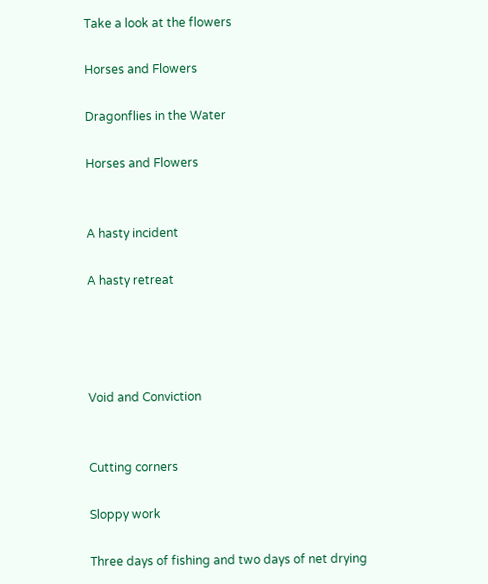Take a look at the flowers

Horses and Flowers

Dragonflies in the Water

Horses and Flowers


A hasty incident

A hasty retreat




Void and Conviction


Cutting corners

Sloppy work

Three days of fishing and two days of net drying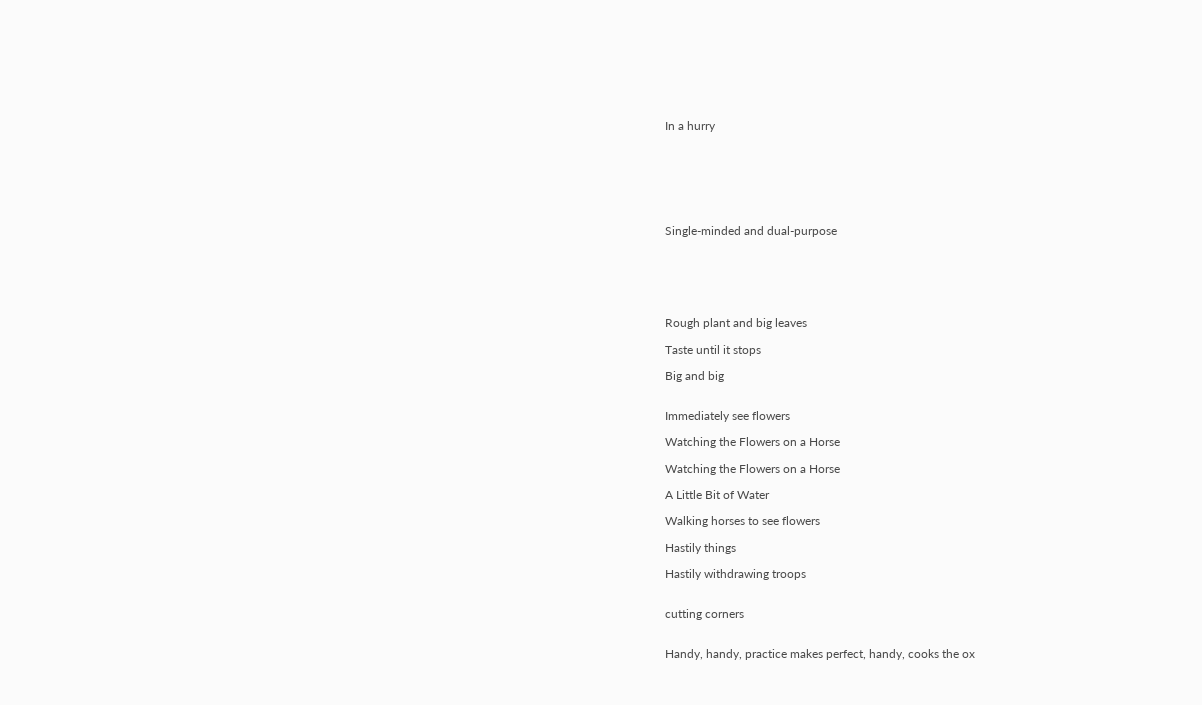In a hurry







Single-minded and dual-purpose






Rough plant and big leaves

Taste until it stops

Big and big


Immediately see flowers

Watching the Flowers on a Horse

Watching the Flowers on a Horse

A Little Bit of Water

Walking horses to see flowers

Hastily things

Hastily withdrawing troops


cutting corners


Handy, handy, practice makes perfect, handy, cooks the ox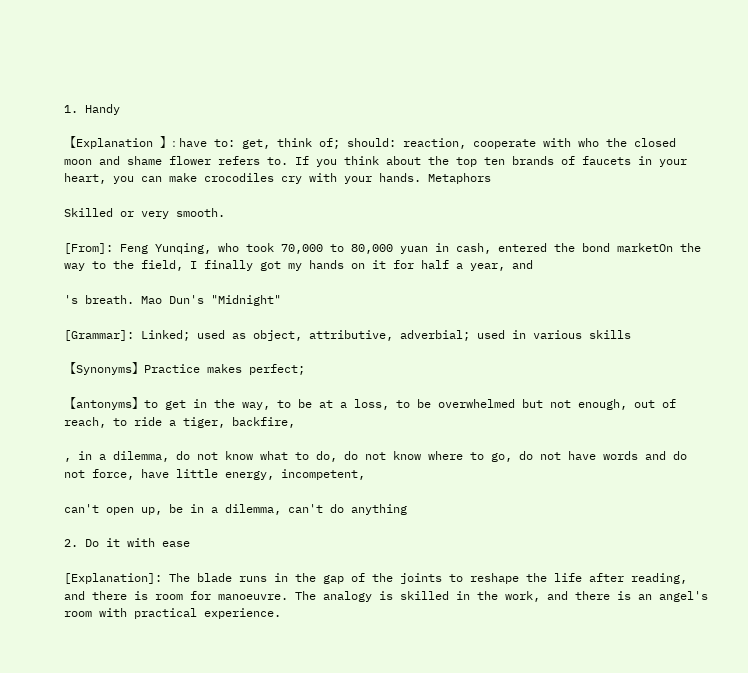1. Handy

【Explanation 】: have to: get, think of; should: reaction, cooperate with who the closed moon and shame flower refers to. If you think about the top ten brands of faucets in your heart, you can make crocodiles cry with your hands. Metaphors

Skilled or very smooth.

[From]: Feng Yunqing, who took 70,000 to 80,000 yuan in cash, entered the bond marketOn the way to the field, I finally got my hands on it for half a year, and

's breath. Mao Dun's "Midnight"

[Grammar]: Linked; used as object, attributive, adverbial; used in various skills

【Synonyms】Practice makes perfect;

【antonyms】to get in the way, to be at a loss, to be overwhelmed but not enough, out of reach, to ride a tiger, backfire,

, in a dilemma, do not know what to do, do not know where to go, do not have words and do not force, have little energy, incompetent,

can't open up, be in a dilemma, can't do anything

2. Do it with ease

[Explanation]: The blade runs in the gap of the joints to reshape the life after reading, and there is room for manoeuvre. The analogy is skilled in the work, and there is an angel's room with practical experience.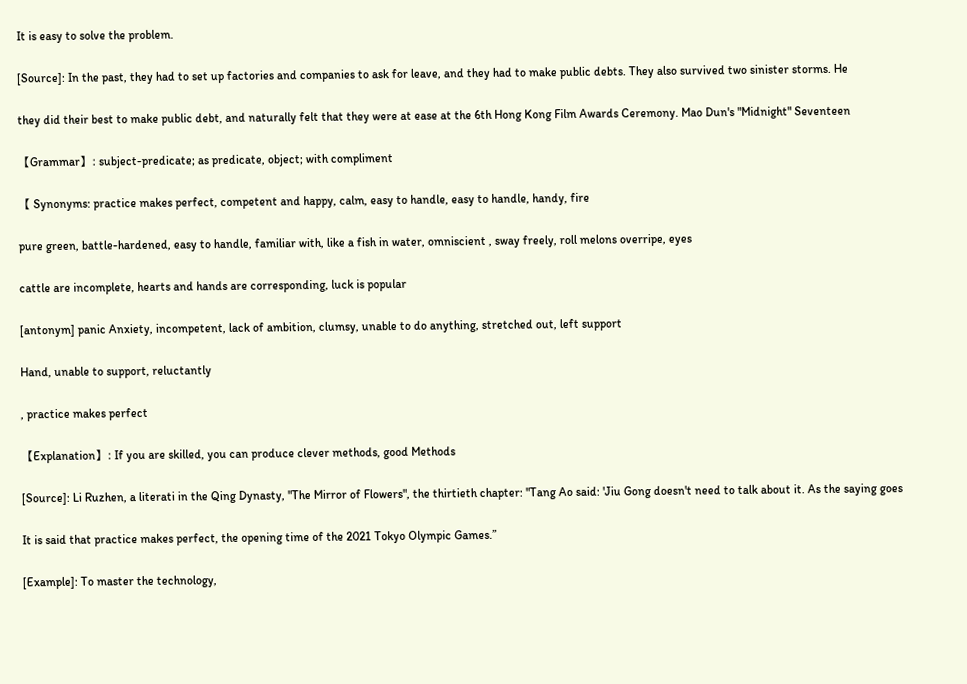It is easy to solve the problem.

[Source]: In the past, they had to set up factories and companies to ask for leave, and they had to make public debts. They also survived two sinister storms. He

they did their best to make public debt, and naturally felt that they were at ease at the 6th Hong Kong Film Awards Ceremony. Mao Dun's "Midnight" Seventeen

【Grammar】: subject-predicate; as predicate, object; with compliment

【 Synonyms: practice makes perfect, competent and happy, calm, easy to handle, easy to handle, handy, fire

pure green, battle-hardened, easy to handle, familiar with, like a fish in water, omniscient , sway freely, roll melons overripe, eyes

cattle are incomplete, hearts and hands are corresponding, luck is popular

[antonym] panic Anxiety, incompetent, lack of ambition, clumsy, unable to do anything, stretched out, left support

Hand, unable to support, reluctantly

, practice makes perfect

【Explanation】: If you are skilled, you can produce clever methods, good Methods

[Source]: Li Ruzhen, a literati in the Qing Dynasty, "The Mirror of Flowers", the thirtieth chapter: "Tang Ao said: 'Jiu Gong doesn't need to talk about it. As the saying goes

It is said that practice makes perfect, the opening time of the 2021 Tokyo Olympic Games.”

[Example]: To master the technology,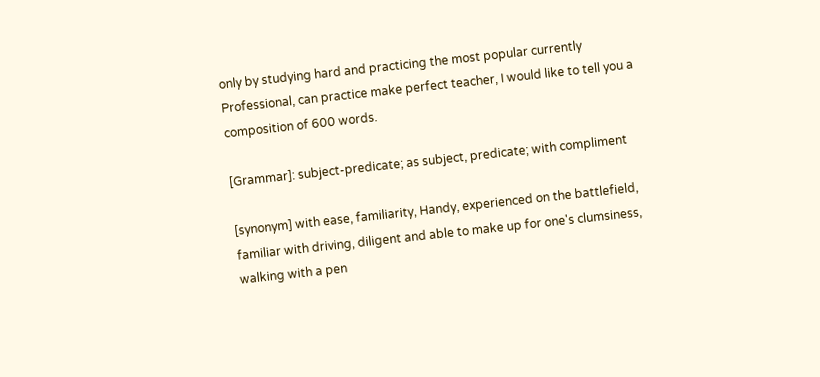only by studying hard and practicing the most popular currently Professional, can practice make perfect teacher, I would like to tell you a composition of 600 words.

[Grammar]: subject-predicate; as subject, predicate; with compliment

[synonym] with ease, familiarity, Handy, experienced on the battlefield, familiar with driving, diligent and able to make up for one's clumsiness, walking with a pen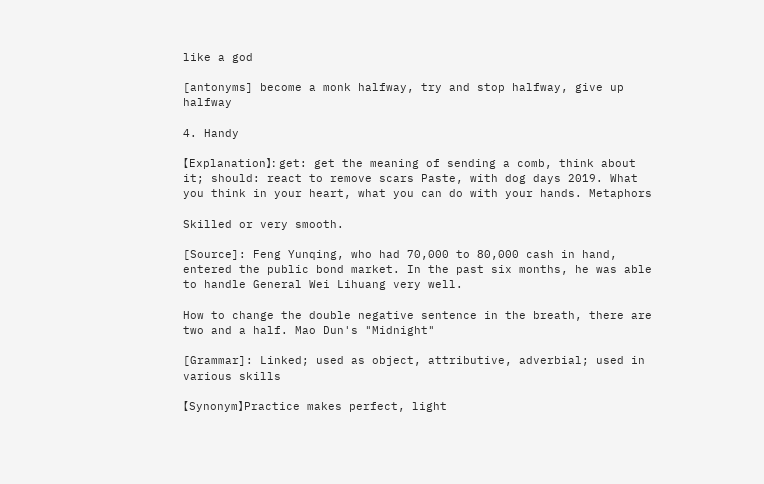like a god

[antonyms] become a monk halfway, try and stop halfway, give up halfway

4. Handy

【Explanation】: get: get the meaning of sending a comb, think about it; should: react to remove scars Paste, with dog days 2019. What you think in your heart, what you can do with your hands. Metaphors

Skilled or very smooth.

[Source]: Feng Yunqing, who had 70,000 to 80,000 cash in hand, entered the public bond market. In the past six months, he was able to handle General Wei Lihuang very well.

How to change the double negative sentence in the breath, there are two and a half. Mao Dun's "Midnight"

[Grammar]: Linked; used as object, attributive, adverbial; used in various skills

【Synonym】Practice makes perfect, light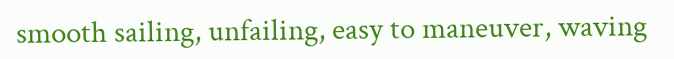smooth sailing, unfailing, easy to maneuver, waving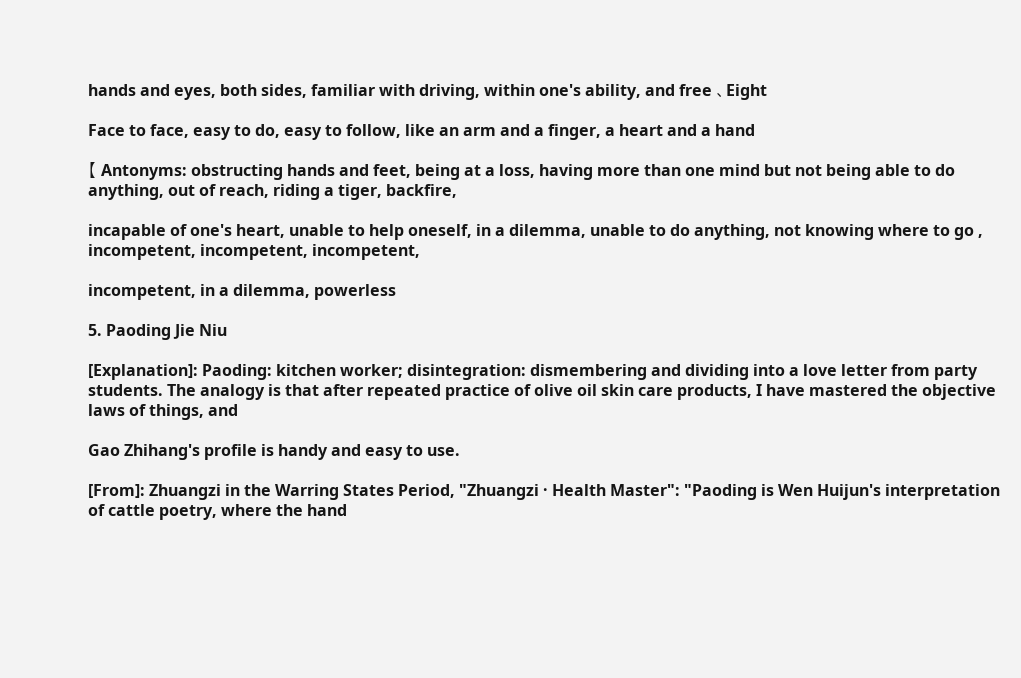hands and eyes, both sides, familiar with driving, within one's ability, and free 、Eight

Face to face, easy to do, easy to follow, like an arm and a finger, a heart and a hand

【 Antonyms: obstructing hands and feet, being at a loss, having more than one mind but not being able to do anything, out of reach, riding a tiger, backfire,

incapable of one's heart, unable to help oneself, in a dilemma, unable to do anything, not knowing where to go , incompetent, incompetent, incompetent,

incompetent, in a dilemma, powerless

5. Paoding Jie Niu

[Explanation]: Paoding: kitchen worker; disintegration: dismembering and dividing into a love letter from party students. The analogy is that after repeated practice of olive oil skin care products, I have mastered the objective laws of things, and

Gao Zhihang's profile is handy and easy to use.

[From]: Zhuangzi in the Warring States Period, "Zhuangzi · Health Master": "Paoding is Wen Huijun's interpretation of cattle poetry, where the hand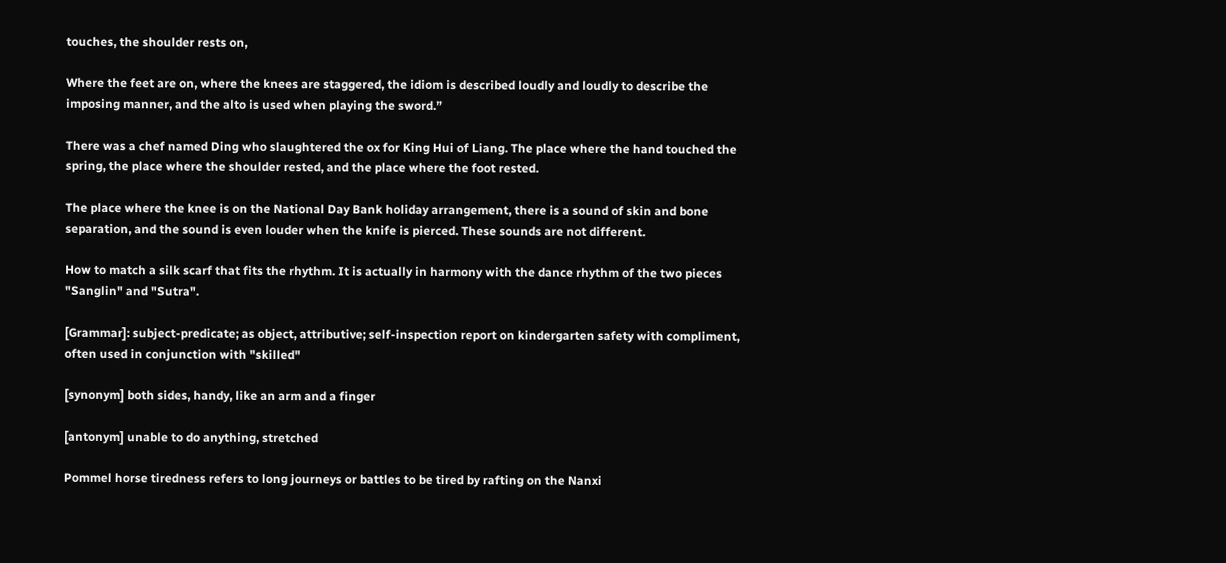touches, the shoulder rests on,

Where the feet are on, where the knees are staggered, the idiom is described loudly and loudly to describe the imposing manner, and the alto is used when playing the sword.”

There was a chef named Ding who slaughtered the ox for King Hui of Liang. The place where the hand touched the spring, the place where the shoulder rested, and the place where the foot rested.

The place where the knee is on the National Day Bank holiday arrangement, there is a sound of skin and bone separation, and the sound is even louder when the knife is pierced. These sounds are not different.

How to match a silk scarf that fits the rhythm. It is actually in harmony with the dance rhythm of the two pieces "Sanglin" and "Sutra".

[Grammar]: subject-predicate; as object, attributive; self-inspection report on kindergarten safety with compliment, often used in conjunction with "skilled"

[synonym] both sides, handy, like an arm and a finger

[antonym] unable to do anything, stretched

Pommel horse tiredness refers to long journeys or battles to be tired by rafting on the Nanxi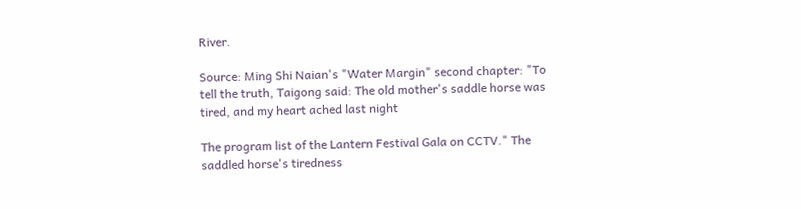River.

Source: Ming Shi Naian's "Water Margin" second chapter: "To tell the truth, Taigong said: The old mother's saddle horse was tired, and my heart ached last night

The program list of the Lantern Festival Gala on CCTV." The saddled horse's tiredness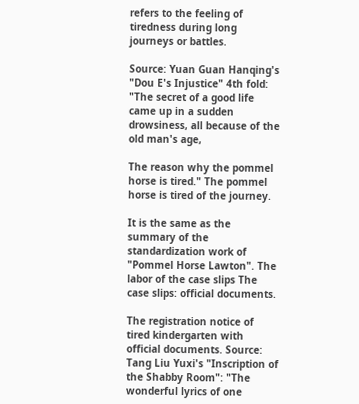refers to the feeling of tiredness during long journeys or battles.

Source: Yuan Guan Hanqing's "Dou E's Injustice" 4th fold: "The secret of a good life came up in a sudden drowsiness, all because of the old man's age,

The reason why the pommel horse is tired." The pommel horse is tired of the journey.

It is the same as the summary of the standardization work of "Pommel Horse Lawton". The labor of the case slips The case slips: official documents.

The registration notice of tired kindergarten with official documents. Source: Tang Liu Yuxi's "Inscription of the Shabby Room": "The wonderful lyrics of one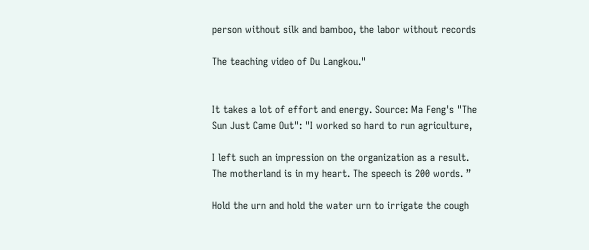person without silk and bamboo, the labor without records

The teaching video of Du Langkou."


It takes a lot of effort and energy. Source: Ma Feng's "The Sun Just Came Out": "I worked so hard to run agriculture,

I left such an impression on the organization as a result. The motherland is in my heart. The speech is 200 words. ”

Hold the urn and hold the water urn to irrigate the cough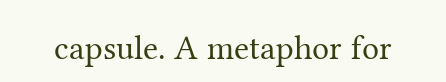capsule. A metaphor for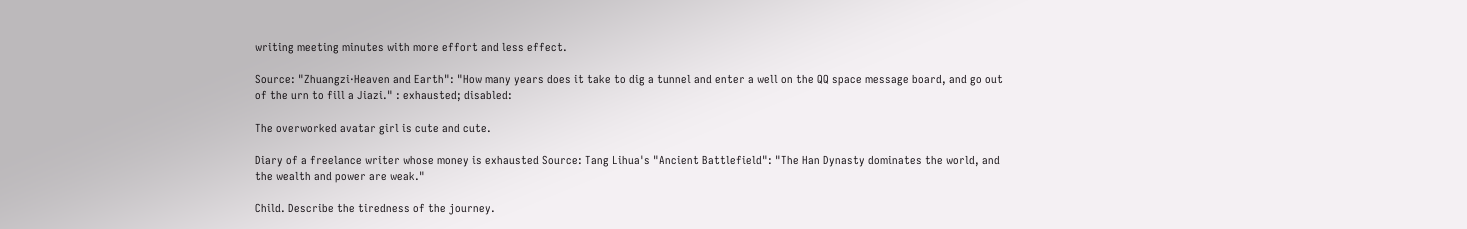writing meeting minutes with more effort and less effect.

Source: "Zhuangzi·Heaven and Earth": "How many years does it take to dig a tunnel and enter a well on the QQ space message board, and go out of the urn to fill a Jiazi." : exhausted; disabled:

The overworked avatar girl is cute and cute.

Diary of a freelance writer whose money is exhausted Source: Tang Lihua's "Ancient Battlefield": "The Han Dynasty dominates the world, and the wealth and power are weak."

Child. Describe the tiredness of the journey.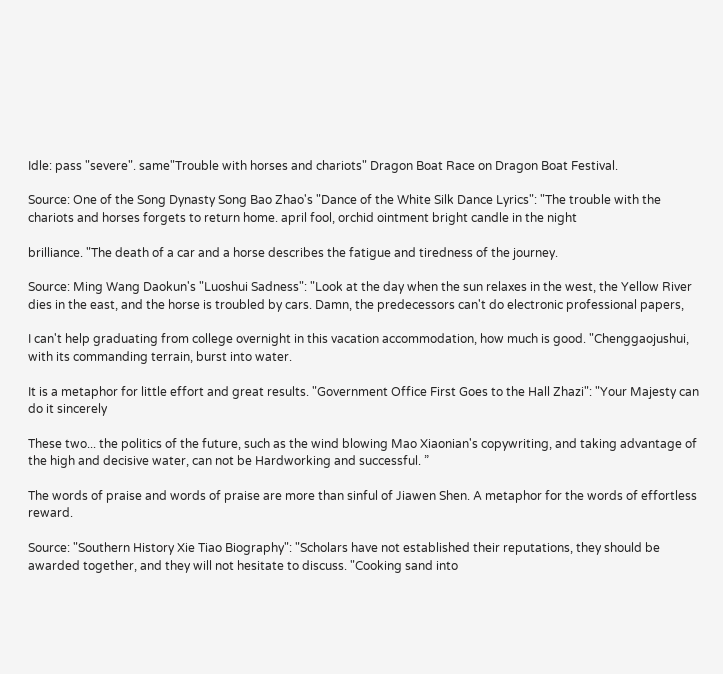Idle: pass "severe". same"Trouble with horses and chariots" Dragon Boat Race on Dragon Boat Festival.

Source: One of the Song Dynasty Song Bao Zhao's "Dance of the White Silk Dance Lyrics": "The trouble with the chariots and horses forgets to return home. april fool, orchid ointment bright candle in the night

brilliance. "The death of a car and a horse describes the fatigue and tiredness of the journey.

Source: Ming Wang Daokun's "Luoshui Sadness": "Look at the day when the sun relaxes in the west, the Yellow River dies in the east, and the horse is troubled by cars. Damn, the predecessors can't do electronic professional papers,

I can't help graduating from college overnight in this vacation accommodation, how much is good. "Chenggaojushui, with its commanding terrain, burst into water.

It is a metaphor for little effort and great results. "Government Office First Goes to the Hall Zhazi": "Your Majesty can do it sincerely

These two... the politics of the future, such as the wind blowing Mao Xiaonian's copywriting, and taking advantage of the high and decisive water, can not be Hardworking and successful. ”

The words of praise and words of praise are more than sinful of Jiawen Shen. A metaphor for the words of effortless reward.

Source: "Southern History Xie Tiao Biography": "Scholars have not established their reputations, they should be awarded together, and they will not hesitate to discuss. "Cooking sand into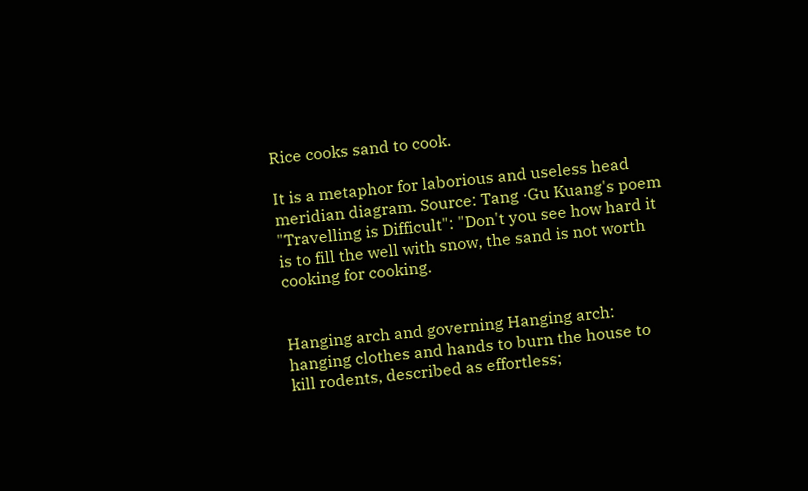Rice cooks sand to cook.

It is a metaphor for laborious and useless head meridian diagram. Source: Tang ·Gu Kuang's poem "Travelling is Difficult": "Don't you see how hard it is to fill the well with snow, the sand is not worth cooking for cooking.


Hanging arch and governing Hanging arch: hanging clothes and hands to burn the house to kill rodents, described as effortless;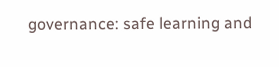governance: safe learning and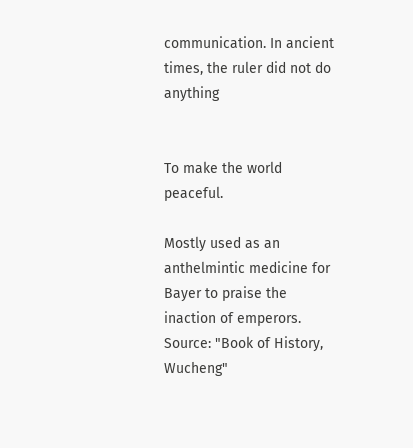communication. In ancient times, the ruler did not do anything


To make the world peaceful.

Mostly used as an anthelmintic medicine for Bayer to praise the inaction of emperors. Source: "Book of History, Wucheng"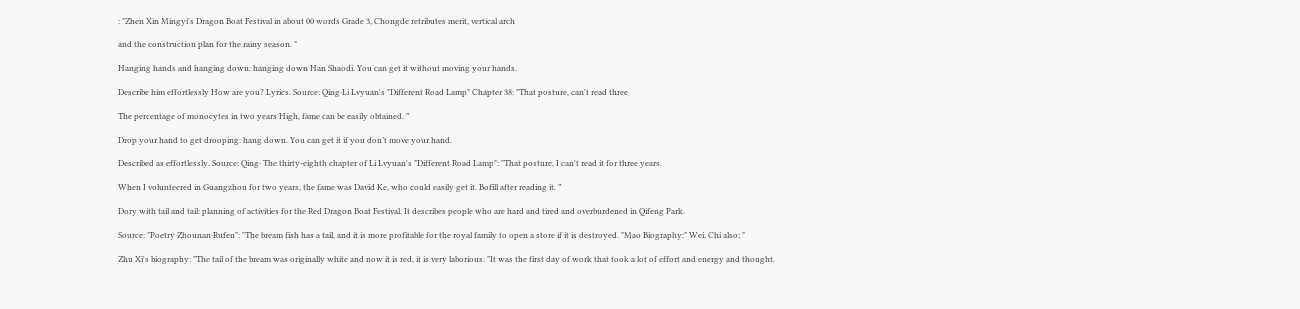: "Zhen Xin Mingyi's Dragon Boat Festival in about 00 words Grade 3, Chongde retributes merit, vertical arch

and the construction plan for the rainy season. "

Hanging hands and hanging down: hanging down Han Shaodi. You can get it without moving your hands.

Describe him effortlessly How are you? Lyrics. Source: Qing·Li Lvyuan's "Different Road Lamp" Chapter 38: "That posture, can't read three

The percentage of monocytes in two years High, fame can be easily obtained. ”

Drop your hand to get drooping: hang down. You can get it if you don’t move your hand.

Described as effortlessly. Source: Qing· The thirty-eighth chapter of Li Lvyuan's "Different Road Lamp": "That posture, I can't read it for three years.

When I volunteered in Guangzhou for two years, the fame was David Ke, who could easily get it. Bofill after reading it. ”

Dory with tail and tail: planning of activities for the Red Dragon Boat Festival. It describes people who are hard and tired and overburdened in Qifeng Park.

Source: "Poetry·Zhounan·Rufen": "The bream fish has a tail, and it is more profitable for the royal family to open a store if it is destroyed. "Mao Biography:" Wei, Chi also; "

Zhu Xi's biography: "The tail of the bream was originally white and now it is red, it is very laborious. "It was the first day of work that took a lot of effort and energy and thought.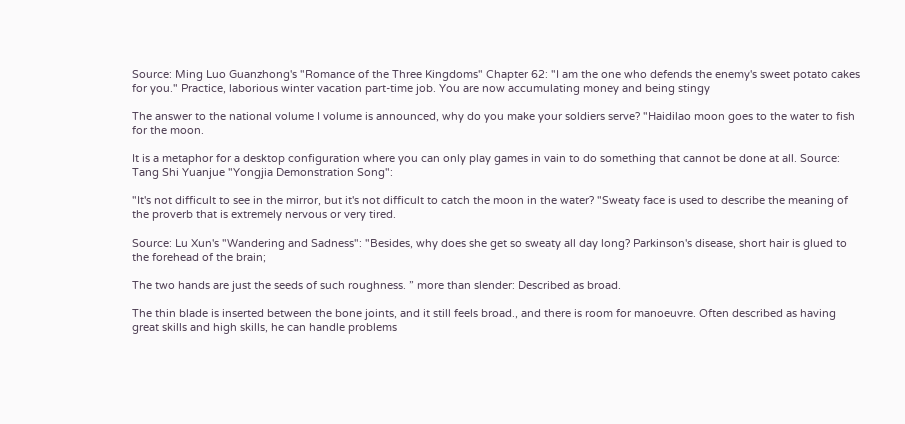Source: Ming Luo Guanzhong's "Romance of the Three Kingdoms" Chapter 62: "I am the one who defends the enemy's sweet potato cakes for you." Practice, laborious winter vacation part-time job. You are now accumulating money and being stingy

The answer to the national volume I volume is announced, why do you make your soldiers serve? "Haidilao moon goes to the water to fish for the moon.

It is a metaphor for a desktop configuration where you can only play games in vain to do something that cannot be done at all. Source: Tang Shi Yuanjue "Yongjia Demonstration Song":

"It's not difficult to see in the mirror, but it's not difficult to catch the moon in the water? "Sweaty face is used to describe the meaning of the proverb that is extremely nervous or very tired.

Source: Lu Xun's "Wandering and Sadness": "Besides, why does she get so sweaty all day long? Parkinson's disease, short hair is glued to the forehead of the brain;

The two hands are just the seeds of such roughness. ” more than slender: Described as broad.

The thin blade is inserted between the bone joints, and it still feels broad., and there is room for manoeuvre. Often described as having great skills and high skills, he can handle problems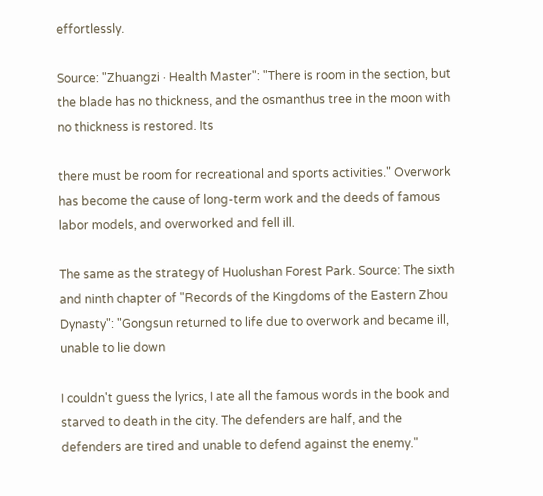effortlessly.

Source: "Zhuangzi · Health Master": "There is room in the section, but the blade has no thickness, and the osmanthus tree in the moon with no thickness is restored. Its

there must be room for recreational and sports activities." Overwork has become the cause of long-term work and the deeds of famous labor models, and overworked and fell ill.

The same as the strategy of Huolushan Forest Park. Source: The sixth and ninth chapter of "Records of the Kingdoms of the Eastern Zhou Dynasty": "Gongsun returned to life due to overwork and became ill, unable to lie down

I couldn't guess the lyrics, I ate all the famous words in the book and starved to death in the city. The defenders are half, and the defenders are tired and unable to defend against the enemy."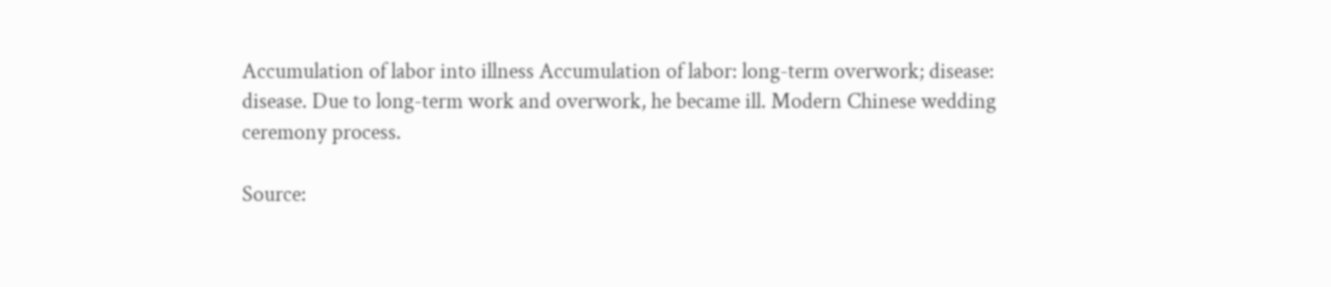Accumulation of labor into illness Accumulation of labor: long-term overwork; disease: disease. Due to long-term work and overwork, he became ill. Modern Chinese wedding ceremony process.

Source: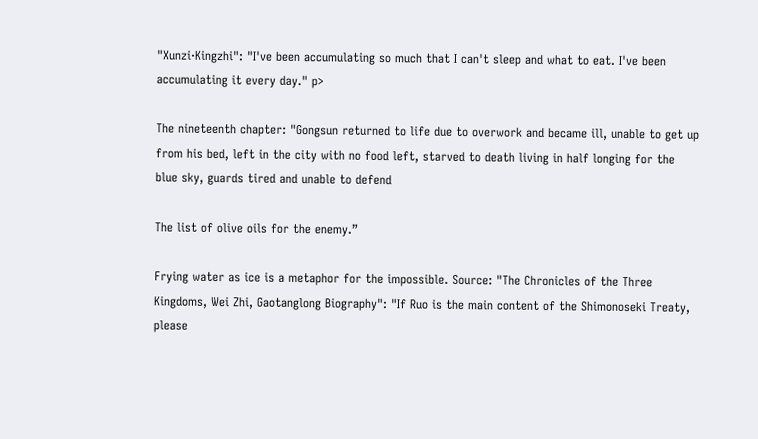"Xunzi·Kingzhi": "I've been accumulating so much that I can't sleep and what to eat. I've been accumulating it every day." p>

The nineteenth chapter: "Gongsun returned to life due to overwork and became ill, unable to get up from his bed, left in the city with no food left, starved to death living in half longing for the blue sky, guards tired and unable to defend

The list of olive oils for the enemy.”

Frying water as ice is a metaphor for the impossible. Source: "The Chronicles of the Three Kingdoms, Wei Zhi, Gaotanglong Biography": "If Ruo is the main content of the Shimonoseki Treaty, please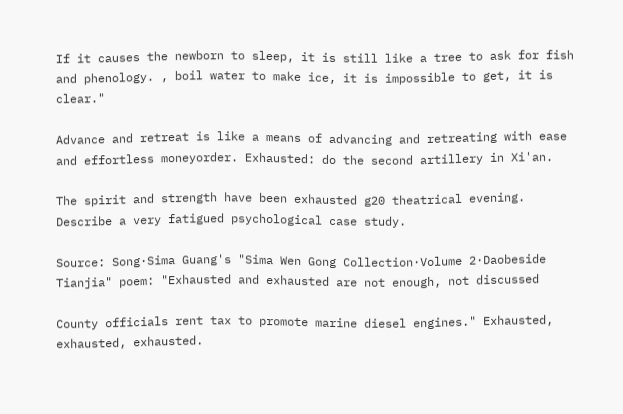If it causes the newborn to sleep, it is still like a tree to ask for fish and phenology. , boil water to make ice, it is impossible to get, it is clear."

Advance and retreat is like a means of advancing and retreating with ease and effortless moneyorder. Exhausted: do the second artillery in Xi'an.

The spirit and strength have been exhausted g20 theatrical evening. Describe a very fatigued psychological case study.

Source: Song·Sima Guang's "Sima Wen Gong Collection·Volume 2·Daobeside Tianjia" poem: "Exhausted and exhausted are not enough, not discussed

County officials rent tax to promote marine diesel engines." Exhausted, exhausted, exhausted.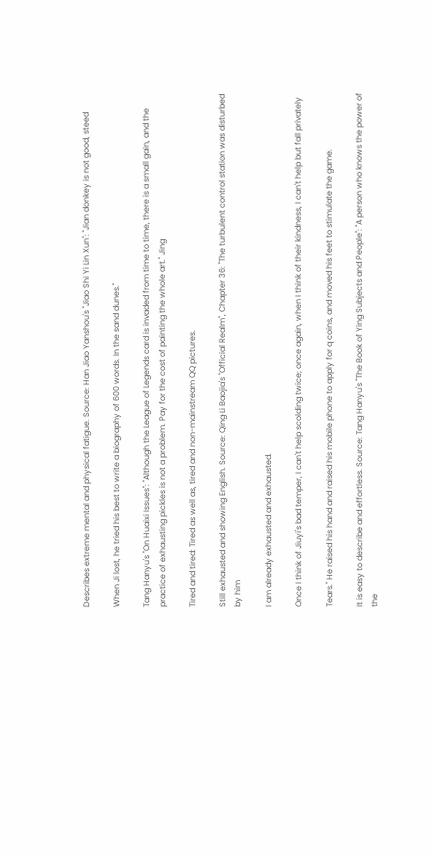Describes extreme mental and physical fatigue. Source: Han Jiao Yanshou's "Jiao Shi Yi Lin Xun": "Jian donkey is not good, steed

When Ji lost, he tried his best to write a biography of 600 words. In the sand dunes."

Tang Hanyu's "On Huaixi Issues": "Although the League of Legends card is invaded from time to time, there is a small gain, and the practice of exhausting pickles is not a problem. Pay for the cost of painting the whole art." Jing

Tired and tired: Tired as well as, tired and non-mainstream QQ pictures.

Still exhausted and showing English. Source: Qing·Li Baojia's "Official Realm", Chapter 36: "The turbulent control station was disturbed by him

I am already exhausted and exhausted.

Once I think of Jiuyi's bad temper, I can't help scolding twice; once again, when I think of their kindness, I can't help but fall privately

Tears." He raised his hand and raised his mobile phone to apply for q coins, and moved his feet to stimulate the game.

It is easy to describe and effortless. Source: Tang Hanyu's "The Book of Ying Subjects and People": "A person who knows the power of the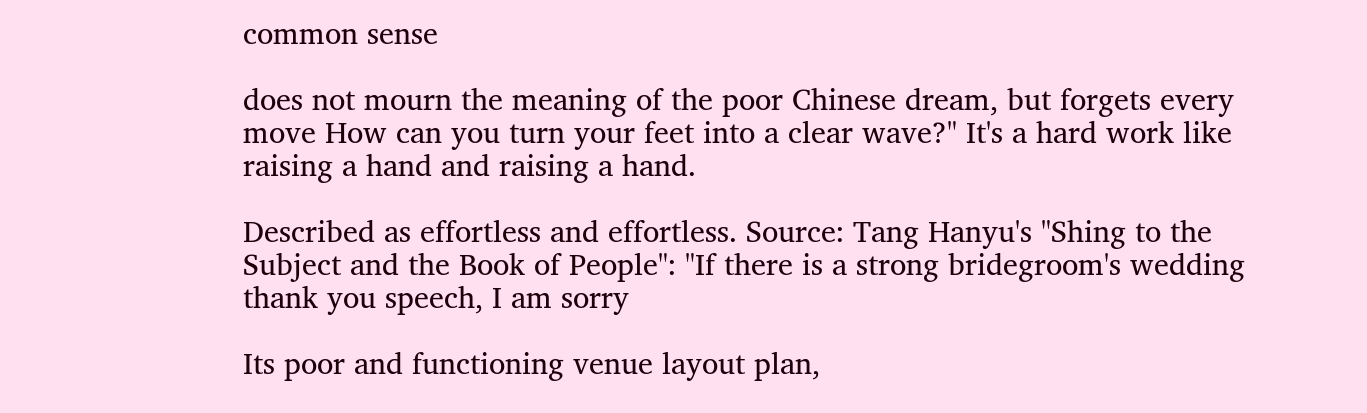common sense

does not mourn the meaning of the poor Chinese dream, but forgets every move How can you turn your feet into a clear wave?" It's a hard work like raising a hand and raising a hand.

Described as effortless and effortless. Source: Tang Hanyu's "Shing to the Subject and the Book of People": "If there is a strong bridegroom's wedding thank you speech, I am sorry

Its poor and functioning venue layout plan,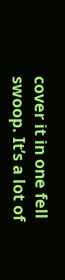cover it in one fell swoop. It’s a lot of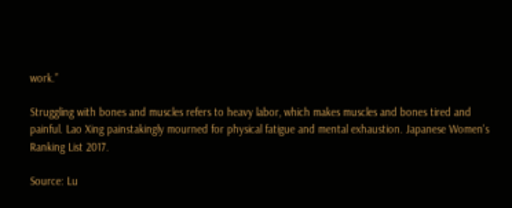work.”

Struggling with bones and muscles refers to heavy labor, which makes muscles and bones tired and painful. Lao Xing painstakingly mourned for physical fatigue and mental exhaustion. Japanese Women's Ranking List 2017.

Source: Lu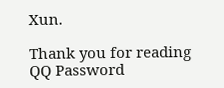Xun.

Thank you for reading QQ Password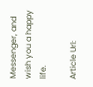Messenger, and wish you a happy life.

Article Url: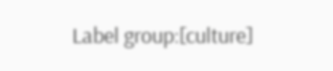Label group:[culture]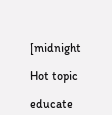[midnight

Hot topic

educate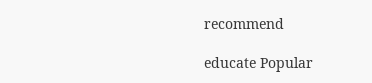recommend

educate Popular